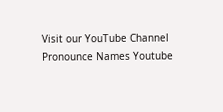Visit our YouTube Channel       Pronounce Names Youtube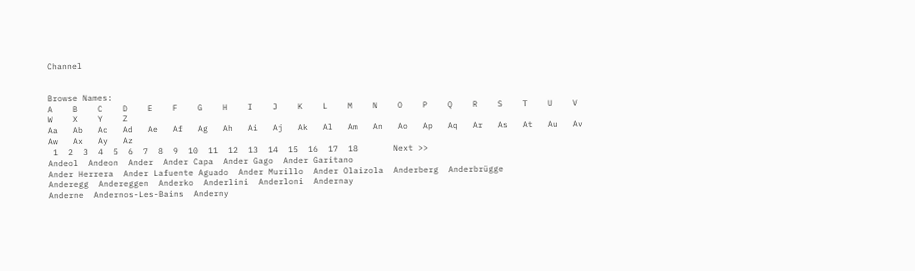Channel


Browse Names:
A    B    C    D    E    F    G    H    I    J    K    L    M    N    O    P    Q    R    S    T    U    V    W    X    Y    Z
Aa   Ab   Ac   Ad   Ae   Af   Ag   Ah   Ai   Aj   Ak   Al   Am   An   Ao   Ap   Aq   Ar   As   At   Au   Av   Aw   Ax   Ay   Az
 1  2  3  4  5  6  7  8  9  10  11  12  13  14  15  16  17  18       Next >>
Andeol  Andeon  Ander  Ander Capa  Ander Gago  Ander Garitano
Ander Herrera  Ander Lafuente Aguado  Ander Murillo  Ander Olaizola  Anderberg  Anderbrügge
Anderegg  Andereggen  Anderko  Anderlini  Anderloni  Andernay
Anderne  Andernos-Les-Bains  Anderny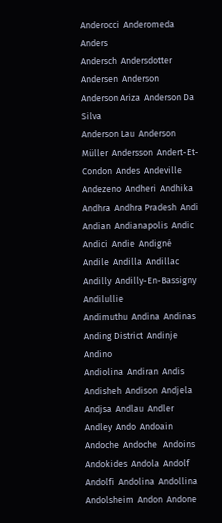Anderocci  Anderomeda  Anders
Andersch  Andersdotter  Andersen  Anderson  Anderson Ariza  Anderson Da Silva
Anderson Lau  Anderson Müller  Andersson  Andert-Et-Condon  Andes  Andeville
Andezeno  Andheri  Andhika  Andhra  Andhra Pradesh  Andi
Andian  Andianapolis  Andic  Andici  Andie  Andigné
Andile  Andilla  Andillac  Andilly  Andilly-En-Bassigny  Andilullie
Andimuthu  Andina  Andinas  Anding District  Andinje  Andino
Andiolina  Andiran  Andis  Andisheh  Andison  Andjela
Andjsa  Andlau  Andler  Andley  Ando  Andoain
Andoche  Andoche   Andoins  Andokides  Andola  Andolf
Andolfi  Andolina  Andollina  Andolsheim  Andon  Andone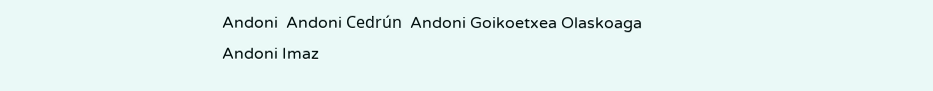Andoni  Andoni Cedrún  Andoni Goikoetxea Olaskoaga  Andoni Imaz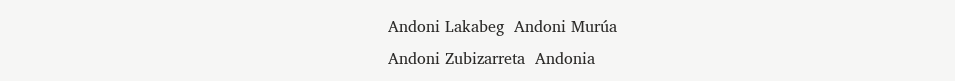Andoni Lakabeg  Andoni Murúa
Andoni Zubizarreta  Andonia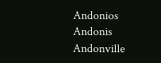Andonios  Andonis  Andonville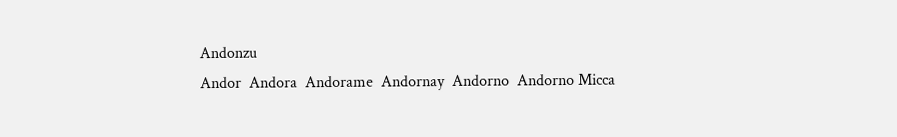Andonzu
Andor  Andora  Andorame  Andornay  Andorno  Andorno Micca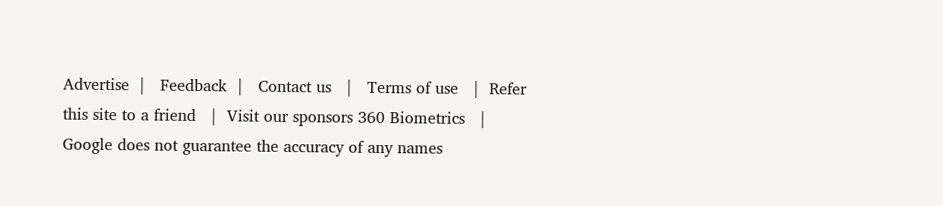Advertise  |   Feedback  |   Contact us   |   Terms of use   |  Refer this site to a friend   |  Visit our sponsors 360 Biometrics   |  Google does not guarantee the accuracy of any names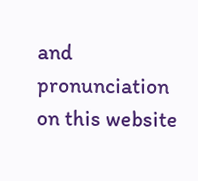and pronunciation on this website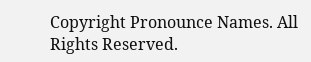Copyright Pronounce Names. All Rights Reserved.